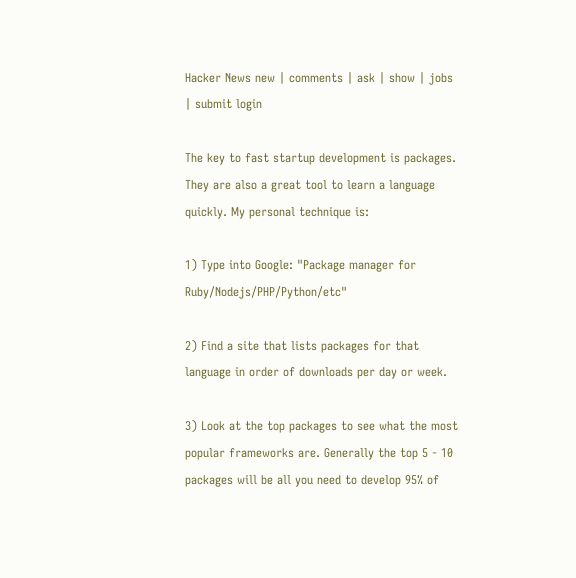Hacker News new | comments | ask | show | jobs | submit login

The key to fast startup development is packages. They are also a great tool to learn a language quickly. My personal technique is:

1) Type into Google: "Package manager for Ruby/Nodejs/PHP/Python/etc"

2) Find a site that lists packages for that language in order of downloads per day or week.

3) Look at the top packages to see what the most popular frameworks are. Generally the top 5 - 10 packages will be all you need to develop 95% of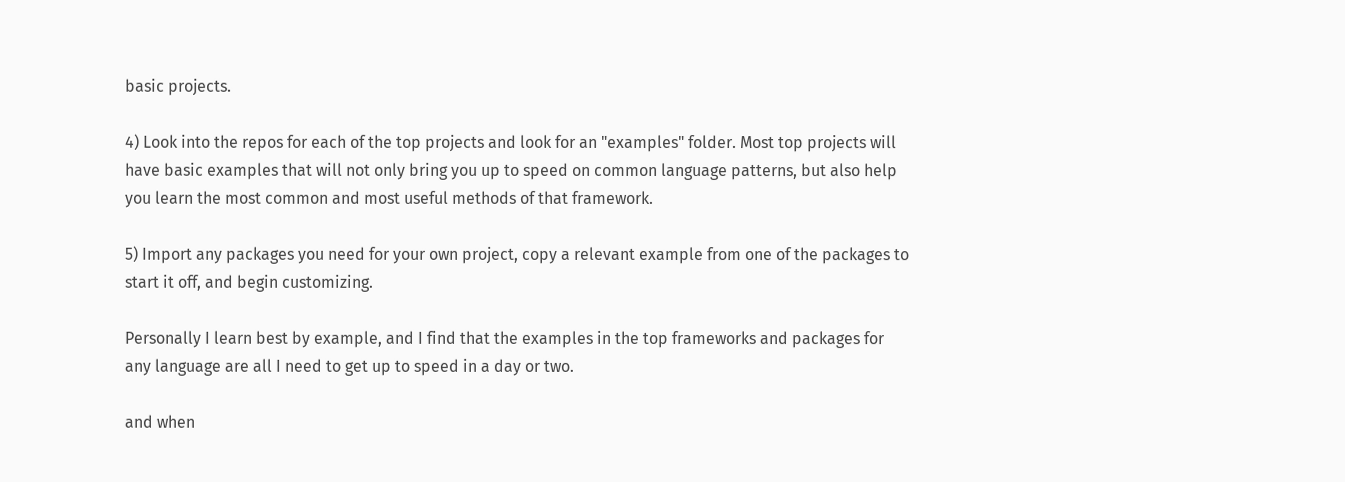basic projects.

4) Look into the repos for each of the top projects and look for an "examples" folder. Most top projects will have basic examples that will not only bring you up to speed on common language patterns, but also help you learn the most common and most useful methods of that framework.

5) Import any packages you need for your own project, copy a relevant example from one of the packages to start it off, and begin customizing.

Personally I learn best by example, and I find that the examples in the top frameworks and packages for any language are all I need to get up to speed in a day or two.

and when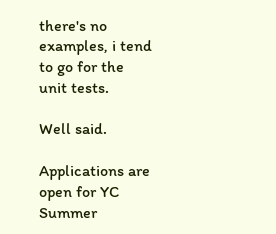there's no examples, i tend to go for the unit tests.

Well said.

Applications are open for YC Summer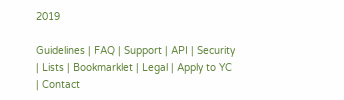2019

Guidelines | FAQ | Support | API | Security | Lists | Bookmarklet | Legal | Apply to YC | Contact